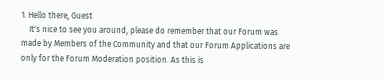1. Hello there, Guest
    It's nice to see you around, please do remember that our Forum was made by Members of the Community and that our Forum Applications are only for the Forum Moderation position. As this is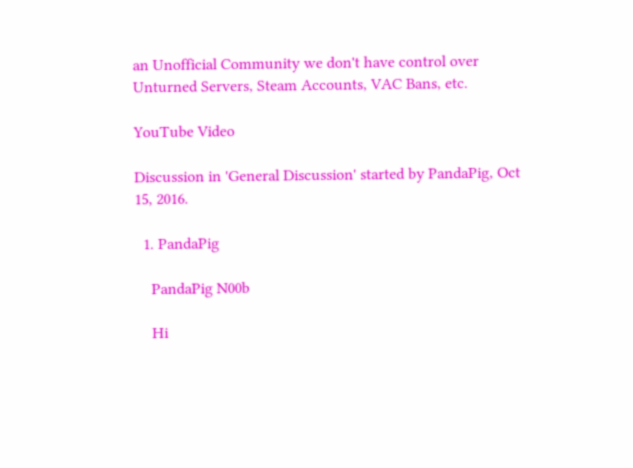an Unofficial Community we don't have control over Unturned Servers, Steam Accounts, VAC Bans, etc.

YouTube Video

Discussion in 'General Discussion' started by PandaPig, Oct 15, 2016.

  1. PandaPig

    PandaPig N00b

    Hi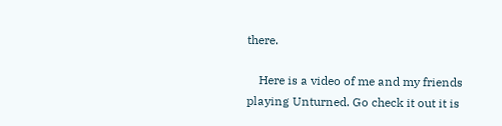there.

    Here is a video of me and my friends playing Unturned. Go check it out it is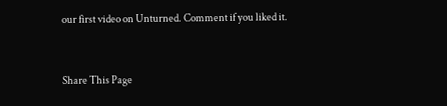our first video on Unturned. Comment if you liked it.


Share This Page